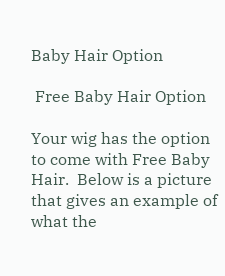Baby Hair Option

 Free Baby Hair Option

Your wig has the option to come with Free Baby Hair.  Below is a picture that gives an example of what the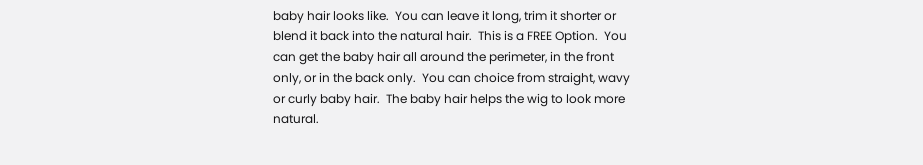baby hair looks like.  You can leave it long, trim it shorter or blend it back into the natural hair.  This is a FREE Option.  You can get the baby hair all around the perimeter, in the front only, or in the back only.  You can choice from straight, wavy or curly baby hair.  The baby hair helps the wig to look more natural.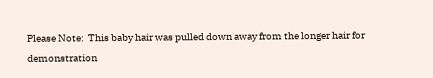Please Note:  This baby hair was pulled down away from the longer hair for demonstration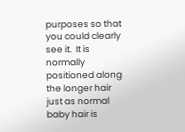purposes so that you could clearly see it.  It is normally positioned along the longer hair just as normal baby hair is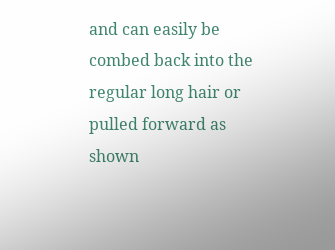and can easily be combed back into the regular long hair or pulled forward as shown